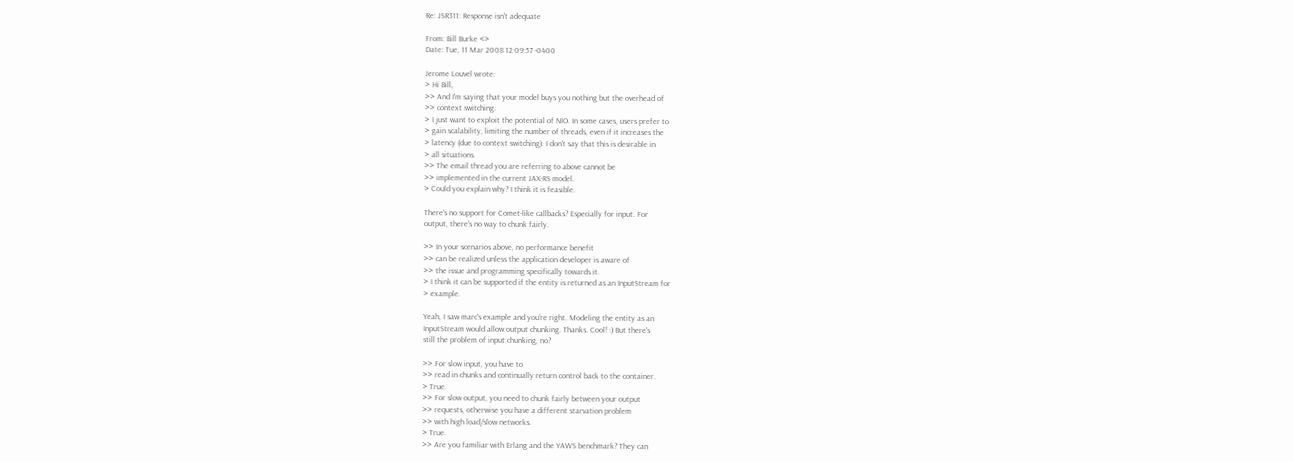Re: JSR311: Response isn't adequate

From: Bill Burke <>
Date: Tue, 11 Mar 2008 12:09:57 -0400

Jerome Louvel wrote:
> Hi Bill,
>> And I'm saying that your model buys you nothing but the overhead of
>> context switching.
> I just want to exploit the potential of NIO. In some cases, users prefer to
> gain scalability, limiting the number of threads, even if it increases the
> latency (due to context switching). I don't say that this is desirable in
> all situations.
>> The email thread you are referring to above cannot be
>> implemented in the current JAX-RS model.
> Could you explain why? I think it is feasible.

There's no support for Comet-like callbacks? Especially for input. For
output, there's no way to chunk fairly.

>> In your scenarios above, no performance benefit
>> can be realized unless the application developer is aware of
>> the issue and programming specifically towards it.
> I think it can be supported if the entity is returned as an InputStream for
> example.

Yeah, I saw marc's example and you're right. Modeling the entity as an
InputStream would allow output chunking. Thanks. Cool! :) But there's
still the problem of input chunking, no?

>> For slow input, you have to
>> read in chunks and continually return control back to the container.
> True.
>> For slow output, you need to chunk fairly between your output
>> requests, otherwise you have a different starvation problem
>> with high load/slow networks.
> True.
>> Are you familiar with Erlang and the YAWS benchmark? They can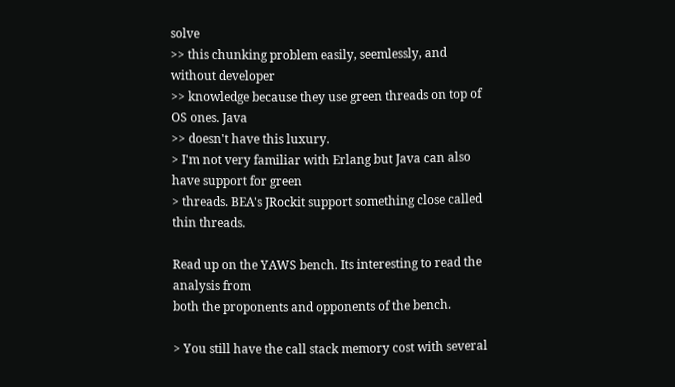solve
>> this chunking problem easily, seemlessly, and without developer
>> knowledge because they use green threads on top of OS ones. Java
>> doesn't have this luxury.
> I'm not very familiar with Erlang but Java can also have support for green
> threads. BEA's JRockit support something close called thin threads.

Read up on the YAWS bench. Its interesting to read the analysis from
both the proponents and opponents of the bench.

> You still have the call stack memory cost with several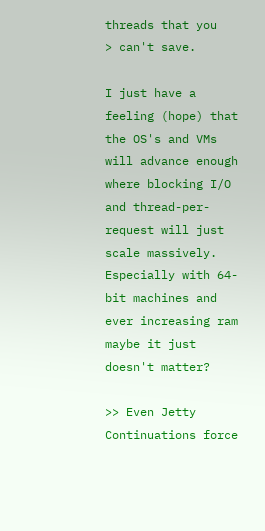threads that you
> can't save.

I just have a feeling (hope) that the OS's and VMs will advance enough
where blocking I/O and thread-per-request will just scale massively.
Especially with 64-bit machines and ever increasing ram maybe it just
doesn't matter?

>> Even Jetty Continuations force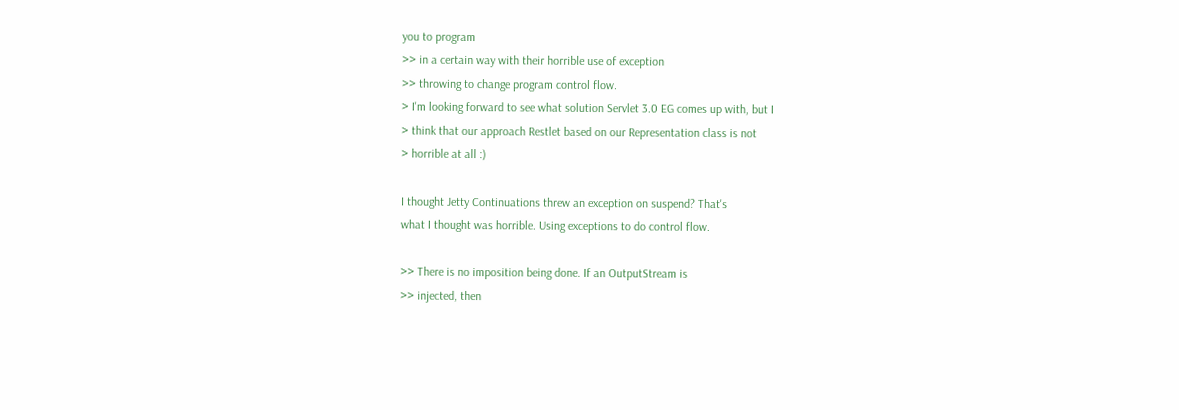you to program
>> in a certain way with their horrible use of exception
>> throwing to change program control flow.
> I'm looking forward to see what solution Servlet 3.0 EG comes up with, but I
> think that our approach Restlet based on our Representation class is not
> horrible at all :)

I thought Jetty Continuations threw an exception on suspend? That's
what I thought was horrible. Using exceptions to do control flow.

>> There is no imposition being done. If an OutputStream is
>> injected, then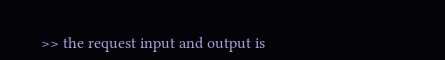>> the request input and output is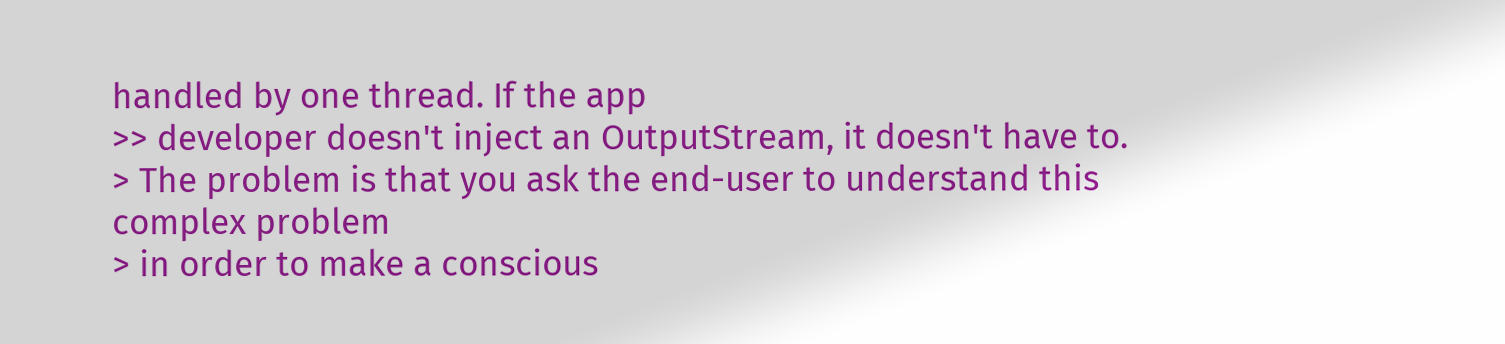handled by one thread. If the app
>> developer doesn't inject an OutputStream, it doesn't have to.
> The problem is that you ask the end-user to understand this complex problem
> in order to make a conscious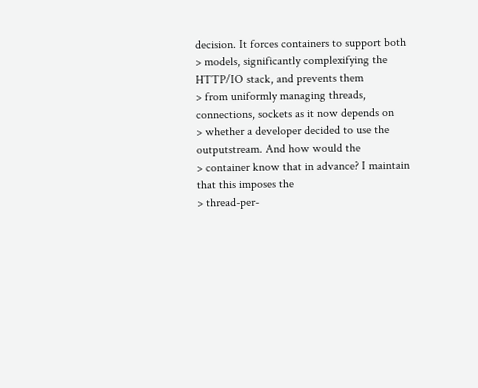decision. It forces containers to support both
> models, significantly complexifying the HTTP/IO stack, and prevents them
> from uniformly managing threads, connections, sockets as it now depends on
> whether a developer decided to use the outputstream. And how would the
> container know that in advance? I maintain that this imposes the
> thread-per-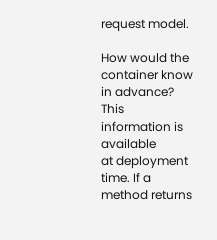request model.

How would the container know in advance? This information is available
at deployment time. If a method returns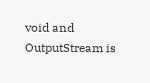void and OutputStream is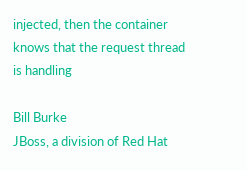injected, then the container knows that the request thread is handling

Bill Burke
JBoss, a division of Red Hat